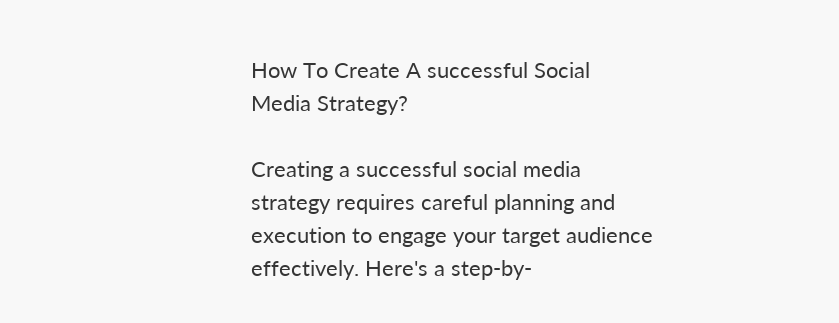How To Create A successful Social Media Strategy?

Creating a successful social media strategy requires careful planning and execution to engage your target audience effectively. Here's a step-by-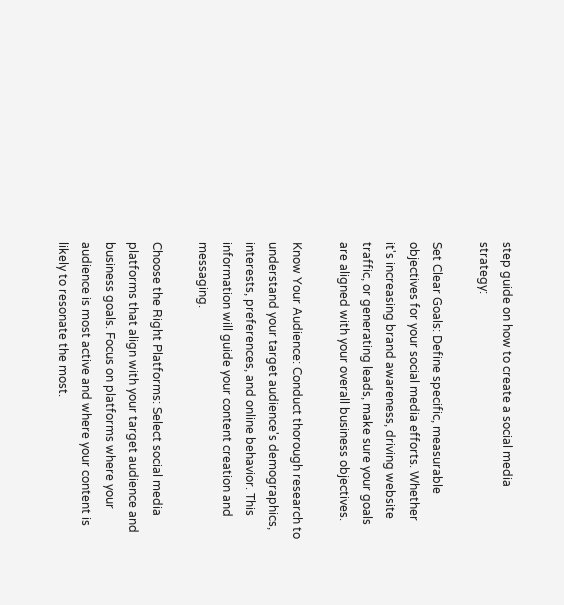step guide on how to create a social media strategy:

Set Clear Goals: Define specific, measurable objectives for your social media efforts. Whether it's increasing brand awareness, driving website traffic, or generating leads, make sure your goals are aligned with your overall business objectives.

Know Your Audience: Conduct thorough research to understand your target audience's demographics, interests, preferences, and online behavior. This information will guide your content creation and messaging.

Choose the Right Platforms: Select social media platforms that align with your target audience and business goals. Focus on platforms where your audience is most active and where your content is likely to resonate the most.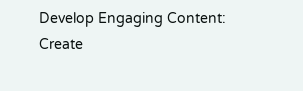Develop Engaging Content: Create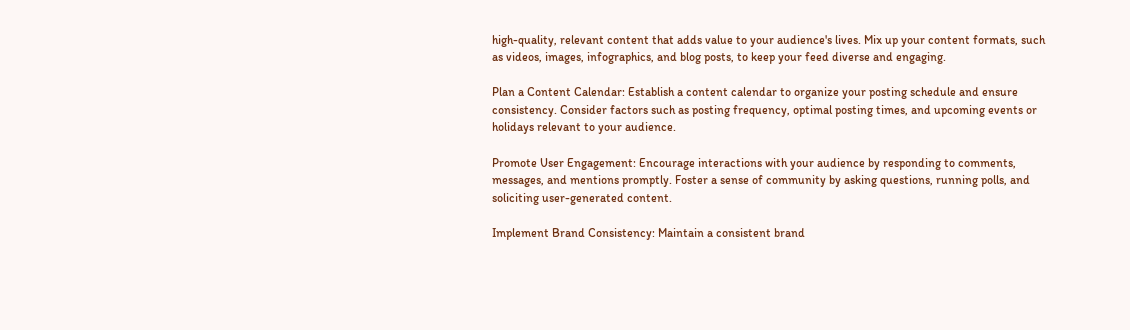high-quality, relevant content that adds value to your audience's lives. Mix up your content formats, such as videos, images, infographics, and blog posts, to keep your feed diverse and engaging.

Plan a Content Calendar: Establish a content calendar to organize your posting schedule and ensure consistency. Consider factors such as posting frequency, optimal posting times, and upcoming events or holidays relevant to your audience.

Promote User Engagement: Encourage interactions with your audience by responding to comments, messages, and mentions promptly. Foster a sense of community by asking questions, running polls, and soliciting user-generated content.

Implement Brand Consistency: Maintain a consistent brand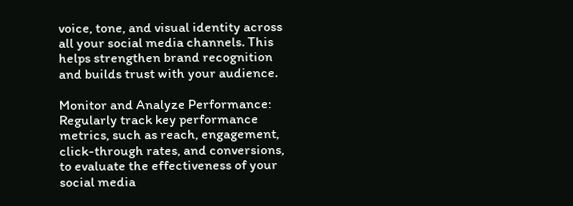voice, tone, and visual identity across all your social media channels. This helps strengthen brand recognition and builds trust with your audience.

Monitor and Analyze Performance: Regularly track key performance metrics, such as reach, engagement, click-through rates, and conversions, to evaluate the effectiveness of your social media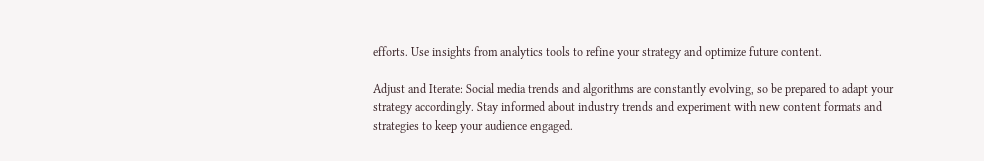efforts. Use insights from analytics tools to refine your strategy and optimize future content.

Adjust and Iterate: Social media trends and algorithms are constantly evolving, so be prepared to adapt your strategy accordingly. Stay informed about industry trends and experiment with new content formats and strategies to keep your audience engaged.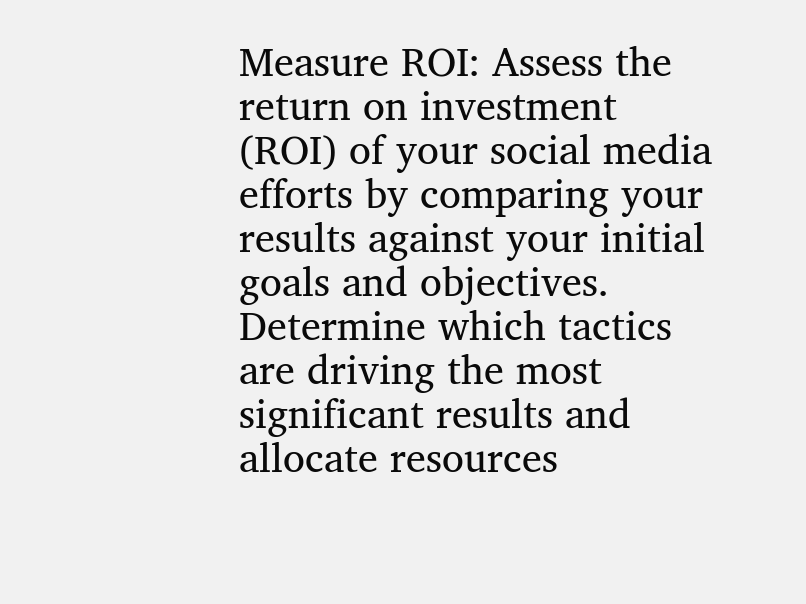Measure ROI: Assess the return on investment (ROI) of your social media efforts by comparing your results against your initial goals and objectives. Determine which tactics are driving the most significant results and allocate resources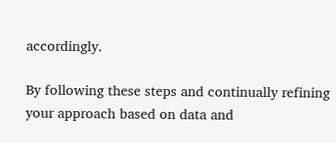accordingly.

By following these steps and continually refining your approach based on data and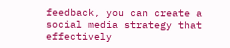feedback, you can create a social media strategy that effectively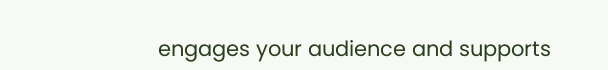engages your audience and supports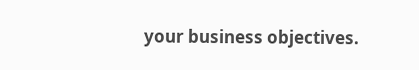your business objectives.